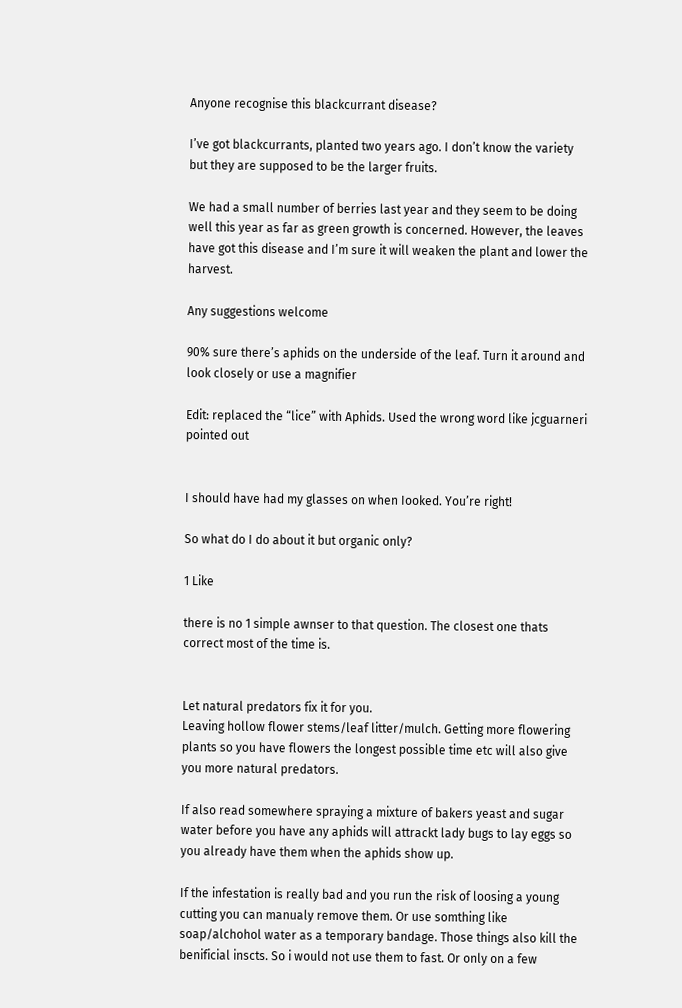Anyone recognise this blackcurrant disease?

I’ve got blackcurrants, planted two years ago. I don’t know the variety but they are supposed to be the larger fruits.

We had a small number of berries last year and they seem to be doing well this year as far as green growth is concerned. However, the leaves have got this disease and I’m sure it will weaken the plant and lower the harvest.

Any suggestions welcome

90% sure there’s aphids on the underside of the leaf. Turn it around and look closely or use a magnifier

Edit: replaced the “lice” with Aphids. Used the wrong word like jcguarneri pointed out


I should have had my glasses on when Iooked. You’re right!

So what do I do about it but organic only?

1 Like

there is no 1 simple awnser to that question. The closest one thats correct most of the time is.


Let natural predators fix it for you.
Leaving hollow flower stems/leaf litter/mulch. Getting more flowering plants so you have flowers the longest possible time etc will also give you more natural predators.

If also read somewhere spraying a mixture of bakers yeast and sugar water before you have any aphids will attrackt lady bugs to lay eggs so you already have them when the aphids show up.

If the infestation is really bad and you run the risk of loosing a young cutting you can manualy remove them. Or use somthing like soap/alchohol water as a temporary bandage. Those things also kill the benificial inscts. So i would not use them to fast. Or only on a few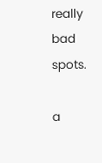really bad spots.

a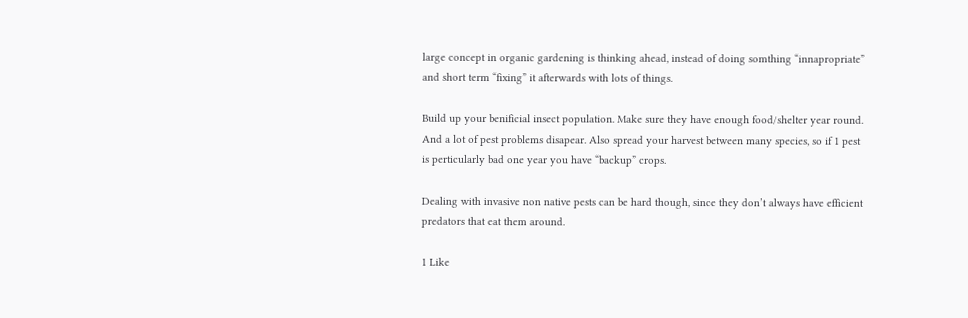large concept in organic gardening is thinking ahead, instead of doing somthing “innapropriate” and short term “fixing” it afterwards with lots of things.

Build up your benificial insect population. Make sure they have enough food/shelter year round. And a lot of pest problems disapear. Also spread your harvest between many species, so if 1 pest is perticularly bad one year you have “backup” crops.

Dealing with invasive non native pests can be hard though, since they don’t always have efficient predators that eat them around.

1 Like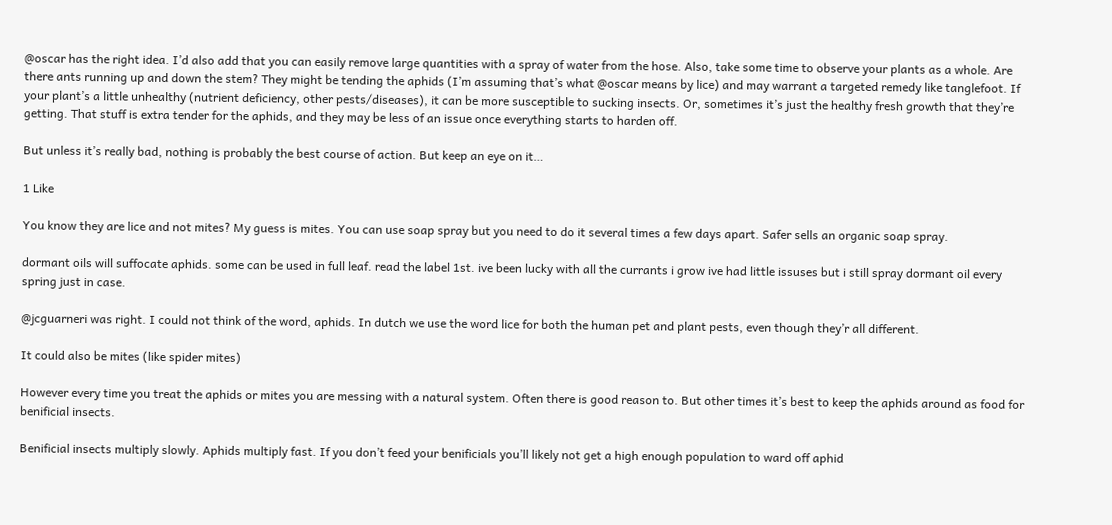@oscar has the right idea. I’d also add that you can easily remove large quantities with a spray of water from the hose. Also, take some time to observe your plants as a whole. Are there ants running up and down the stem? They might be tending the aphids (I’m assuming that’s what @oscar means by lice) and may warrant a targeted remedy like tanglefoot. If your plant’s a little unhealthy (nutrient deficiency, other pests/diseases), it can be more susceptible to sucking insects. Or, sometimes it’s just the healthy fresh growth that they’re getting. That stuff is extra tender for the aphids, and they may be less of an issue once everything starts to harden off.

But unless it’s really bad, nothing is probably the best course of action. But keep an eye on it…

1 Like

You know they are lice and not mites? My guess is mites. You can use soap spray but you need to do it several times a few days apart. Safer sells an organic soap spray.

dormant oils will suffocate aphids. some can be used in full leaf. read the label 1st. ive been lucky with all the currants i grow ive had little issuses but i still spray dormant oil every spring just in case.

@jcguarneri was right. I could not think of the word, aphids. In dutch we use the word lice for both the human pet and plant pests, even though they’r all different.

It could also be mites (like spider mites)

However every time you treat the aphids or mites you are messing with a natural system. Often there is good reason to. But other times it’s best to keep the aphids around as food for benificial insects.

Benificial insects multiply slowly. Aphids multiply fast. If you don’t feed your benificials you’ll likely not get a high enough population to ward off aphid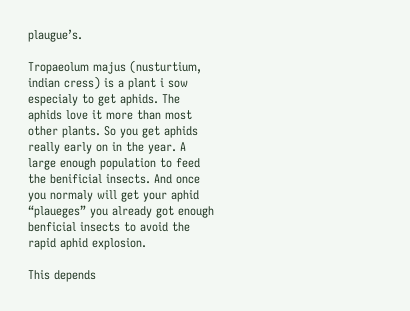plaugue’s.

Tropaeolum majus (nusturtium, indian cress) is a plant i sow especialy to get aphids. The aphids love it more than most other plants. So you get aphids really early on in the year. A large enough population to feed the benificial insects. And once you normaly will get your aphid “plaueges” you already got enough benficial insects to avoid the rapid aphid explosion.

This depends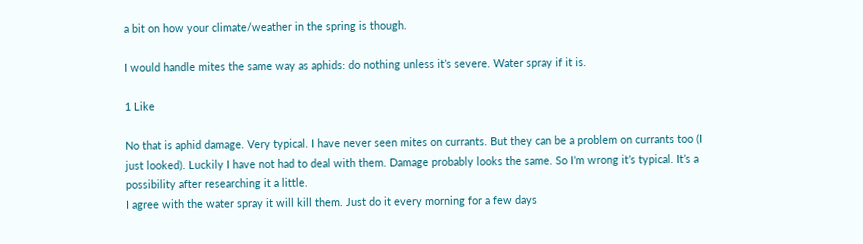a bit on how your climate/weather in the spring is though.

I would handle mites the same way as aphids: do nothing unless it’s severe. Water spray if it is.

1 Like

No that is aphid damage. Very typical. I have never seen mites on currants. But they can be a problem on currants too (I just looked). Luckily I have not had to deal with them. Damage probably looks the same. So I’m wrong it’s typical. It’s a possibility after researching it a little.
I agree with the water spray it will kill them. Just do it every morning for a few days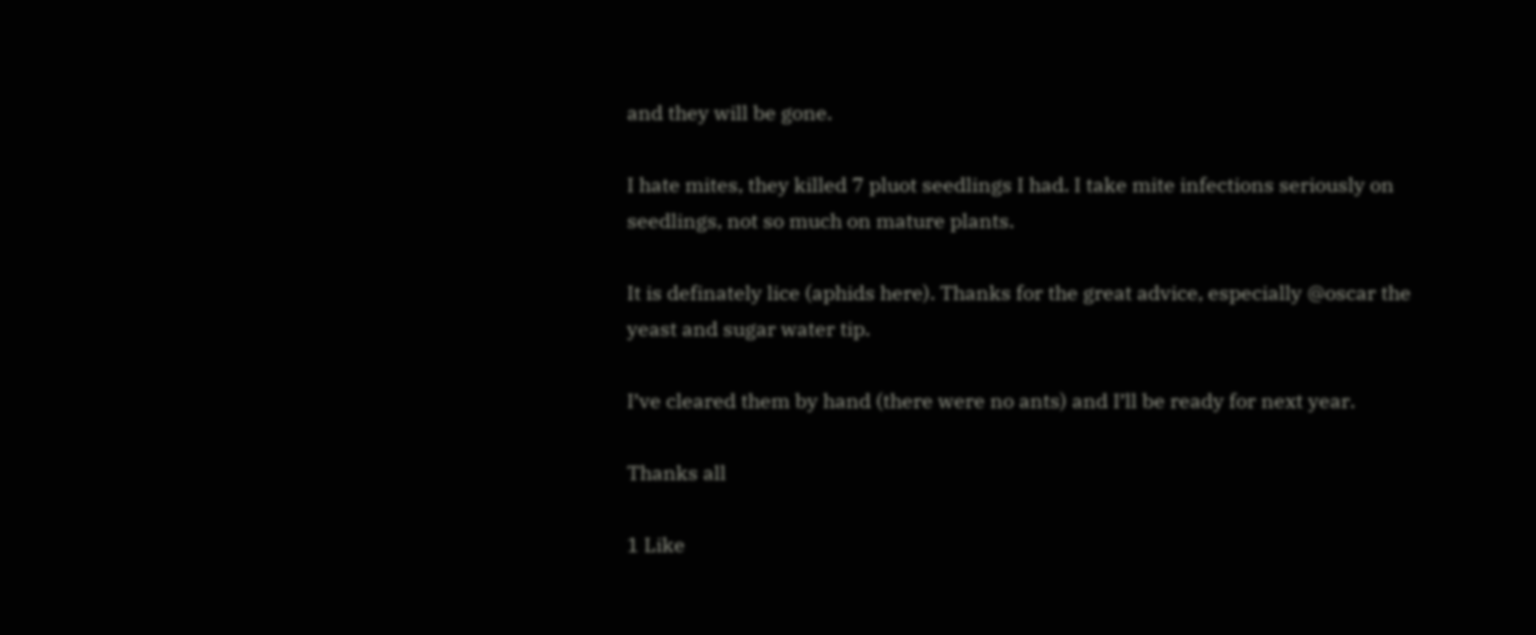and they will be gone.

I hate mites, they killed 7 pluot seedlings I had. I take mite infections seriously on seedlings, not so much on mature plants.

It is definately lice (aphids here). Thanks for the great advice, especially @oscar the yeast and sugar water tip.

I’ve cleared them by hand (there were no ants) and I’ll be ready for next year.

Thanks all

1 Like